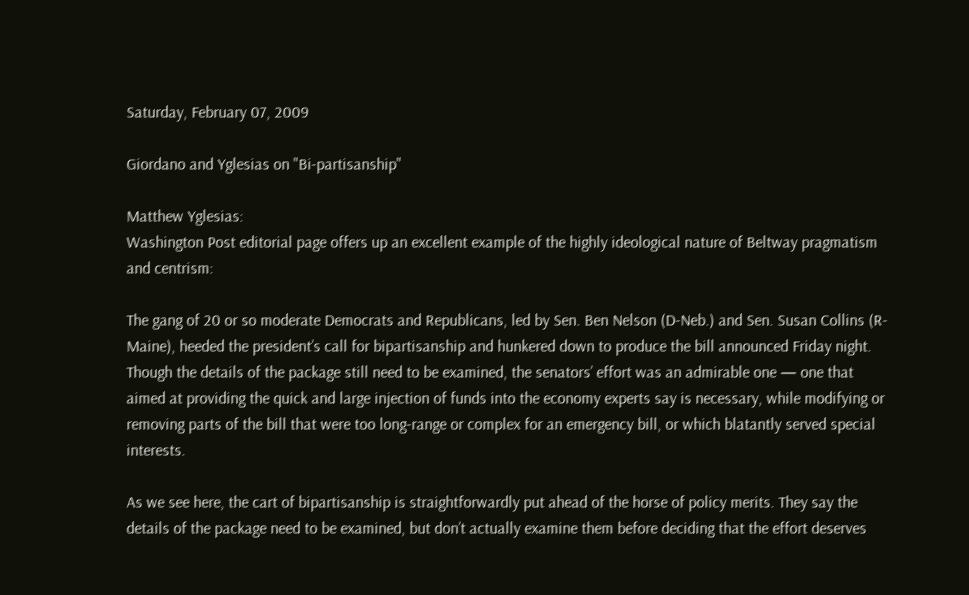Saturday, February 07, 2009

Giordano and Yglesias on "Bi-partisanship"

Matthew Yglesias:
Washington Post editorial page offers up an excellent example of the highly ideological nature of Beltway pragmatism and centrism:

The gang of 20 or so moderate Democrats and Republicans, led by Sen. Ben Nelson (D-Neb.) and Sen. Susan Collins (R-Maine), heeded the president’s call for bipartisanship and hunkered down to produce the bill announced Friday night. Though the details of the package still need to be examined, the senators’ effort was an admirable one — one that aimed at providing the quick and large injection of funds into the economy experts say is necessary, while modifying or removing parts of the bill that were too long-range or complex for an emergency bill, or which blatantly served special interests.

As we see here, the cart of bipartisanship is straightforwardly put ahead of the horse of policy merits. They say the details of the package need to be examined, but don’t actually examine them before deciding that the effort deserves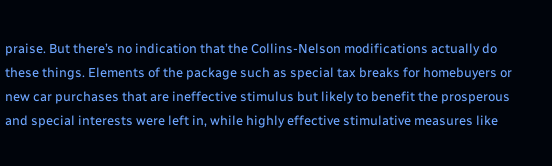praise. But there’s no indication that the Collins-Nelson modifications actually do these things. Elements of the package such as special tax breaks for homebuyers or new car purchases that are ineffective stimulus but likely to benefit the prosperous and special interests were left in, while highly effective stimulative measures like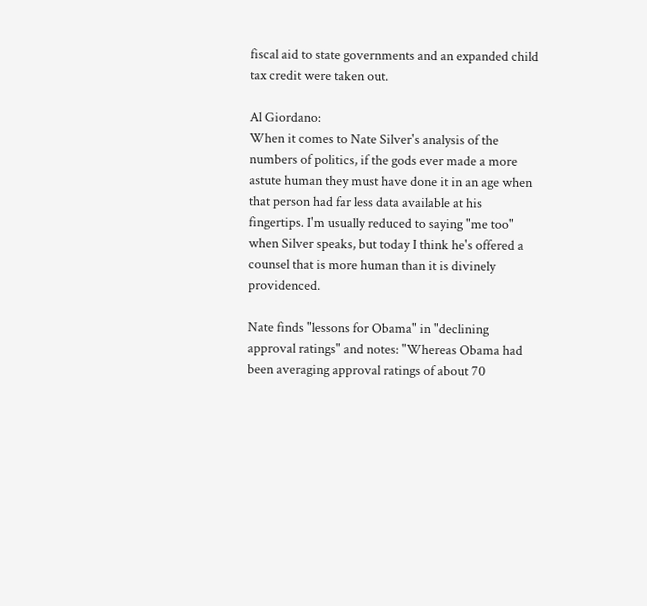fiscal aid to state governments and an expanded child tax credit were taken out.

Al Giordano:
When it comes to Nate Silver's analysis of the numbers of politics, if the gods ever made a more astute human they must have done it in an age when that person had far less data available at his fingertips. I'm usually reduced to saying "me too" when Silver speaks, but today I think he's offered a counsel that is more human than it is divinely providenced.

Nate finds "lessons for Obama" in "declining approval ratings" and notes: "Whereas Obama had been averaging approval ratings of about 70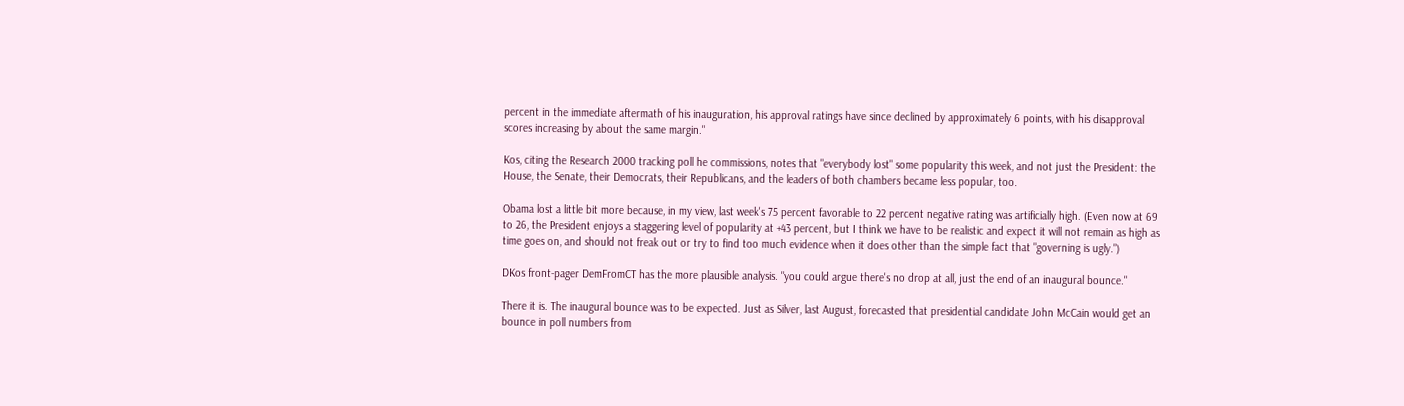percent in the immediate aftermath of his inauguration, his approval ratings have since declined by approximately 6 points, with his disapproval scores increasing by about the same margin."

Kos, citing the Research 2000 tracking poll he commissions, notes that "everybody lost" some popularity this week, and not just the President: the House, the Senate, their Democrats, their Republicans, and the leaders of both chambers became less popular, too.

Obama lost a little bit more because, in my view, last week's 75 percent favorable to 22 percent negative rating was artificially high. (Even now at 69 to 26, the President enjoys a staggering level of popularity at +43 percent, but I think we have to be realistic and expect it will not remain as high as time goes on, and should not freak out or try to find too much evidence when it does other than the simple fact that "governing is ugly.")

DKos front-pager DemFromCT has the more plausible analysis. "you could argue there's no drop at all, just the end of an inaugural bounce."

There it is. The inaugural bounce was to be expected. Just as Silver, last August, forecasted that presidential candidate John McCain would get an bounce in poll numbers from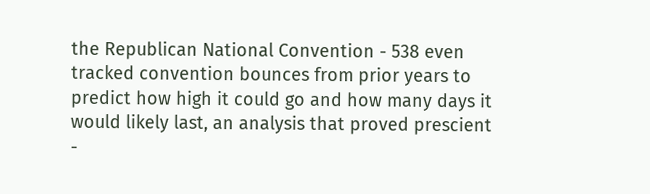the Republican National Convention - 538 even tracked convention bounces from prior years to predict how high it could go and how many days it would likely last, an analysis that proved prescient -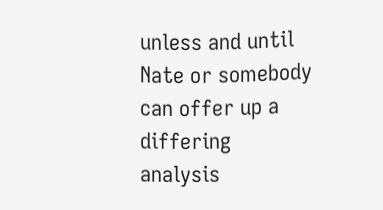unless and until Nate or somebody can offer up a differing analysis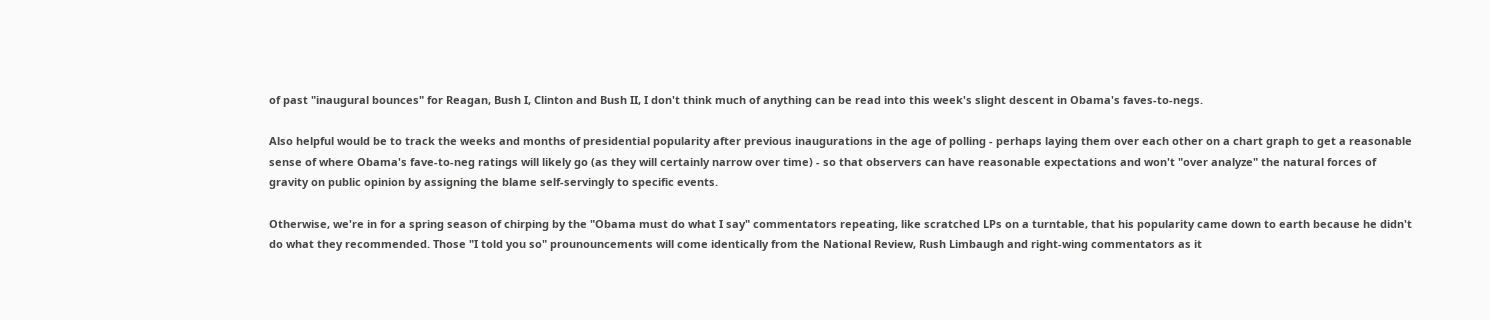of past "inaugural bounces" for Reagan, Bush I, Clinton and Bush II, I don't think much of anything can be read into this week's slight descent in Obama's faves-to-negs.

Also helpful would be to track the weeks and months of presidential popularity after previous inaugurations in the age of polling - perhaps laying them over each other on a chart graph to get a reasonable sense of where Obama's fave-to-neg ratings will likely go (as they will certainly narrow over time) - so that observers can have reasonable expectations and won't "over analyze" the natural forces of gravity on public opinion by assigning the blame self-servingly to specific events.

Otherwise, we're in for a spring season of chirping by the "Obama must do what I say" commentators repeating, like scratched LPs on a turntable, that his popularity came down to earth because he didn't do what they recommended. Those "I told you so" prounouncements will come identically from the National Review, Rush Limbaugh and right-wing commentators as it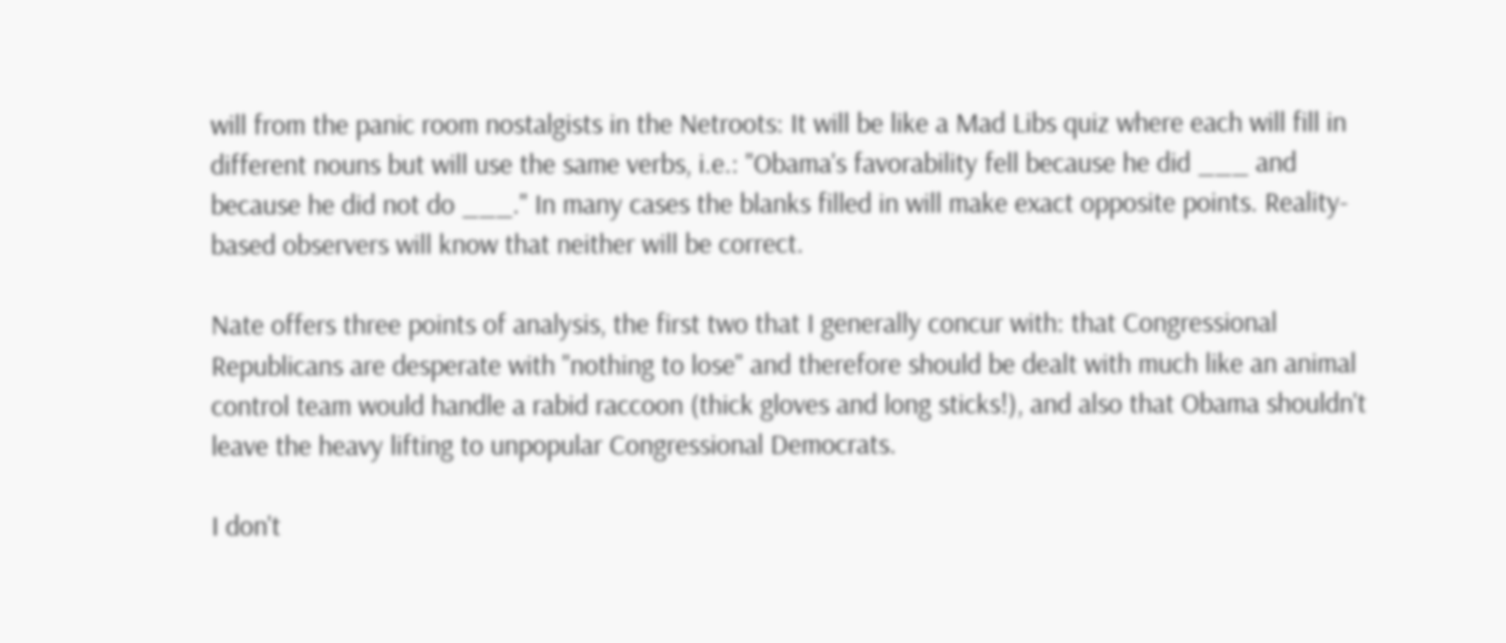will from the panic room nostalgists in the Netroots: It will be like a Mad Libs quiz where each will fill in different nouns but will use the same verbs, i.e.: "Obama's favorability fell because he did ___ and because he did not do ___." In many cases the blanks filled in will make exact opposite points. Reality-based observers will know that neither will be correct.

Nate offers three points of analysis, the first two that I generally concur with: that Congressional Republicans are desperate with "nothing to lose" and therefore should be dealt with much like an animal control team would handle a rabid raccoon (thick gloves and long sticks!), and also that Obama shouldn't leave the heavy lifting to unpopular Congressional Democrats.

I don't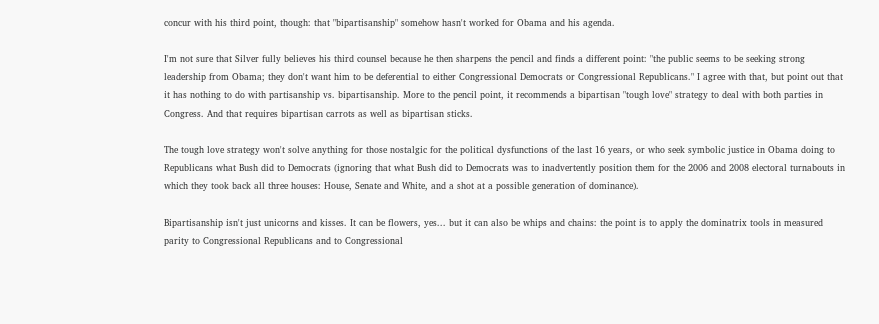concur with his third point, though: that "bipartisanship" somehow hasn't worked for Obama and his agenda.

I'm not sure that Silver fully believes his third counsel because he then sharpens the pencil and finds a different point: "the public seems to be seeking strong leadership from Obama; they don't want him to be deferential to either Congressional Democrats or Congressional Republicans." I agree with that, but point out that it has nothing to do with partisanship vs. bipartisanship. More to the pencil point, it recommends a bipartisan "tough love" strategy to deal with both parties in Congress. And that requires bipartisan carrots as well as bipartisan sticks.

The tough love strategy won't solve anything for those nostalgic for the political dysfunctions of the last 16 years, or who seek symbolic justice in Obama doing to Republicans what Bush did to Democrats (ignoring that what Bush did to Democrats was to inadvertently position them for the 2006 and 2008 electoral turnabouts in which they took back all three houses: House, Senate and White, and a shot at a possible generation of dominance).

Bipartisanship isn't just unicorns and kisses. It can be flowers, yes... but it can also be whips and chains: the point is to apply the dominatrix tools in measured parity to Congressional Republicans and to Congressional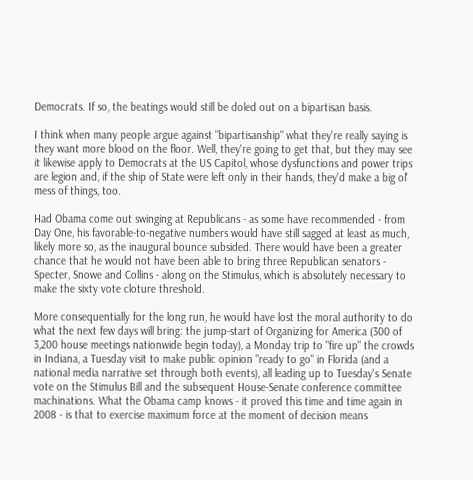Democrats. If so, the beatings would still be doled out on a bipartisan basis.

I think when many people argue against "bipartisanship" what they're really saying is they want more blood on the floor. Well, they're going to get that, but they may see it likewise apply to Democrats at the US Capitol, whose dysfunctions and power trips are legion and, if the ship of State were left only in their hands, they'd make a big ol' mess of things, too.

Had Obama come out swinging at Republicans - as some have recommended - from Day One, his favorable-to-negative numbers would have still sagged at least as much, likely more so, as the inaugural bounce subsided. There would have been a greater chance that he would not have been able to bring three Republican senators - Specter, Snowe and Collins - along on the Stimulus, which is absolutely necessary to make the sixty vote cloture threshold.

More consequentially for the long run, he would have lost the moral authority to do what the next few days will bring: the jump-start of Organizing for America (300 of 3,200 house meetings nationwide begin today), a Monday trip to "fire up" the crowds in Indiana, a Tuesday visit to make public opinion "ready to go" in Florida (and a national media narrative set through both events), all leading up to Tuesday's Senate vote on the Stimulus Bill and the subsequent House-Senate conference committee machinations. What the Obama camp knows - it proved this time and time again in 2008 - is that to exercise maximum force at the moment of decision means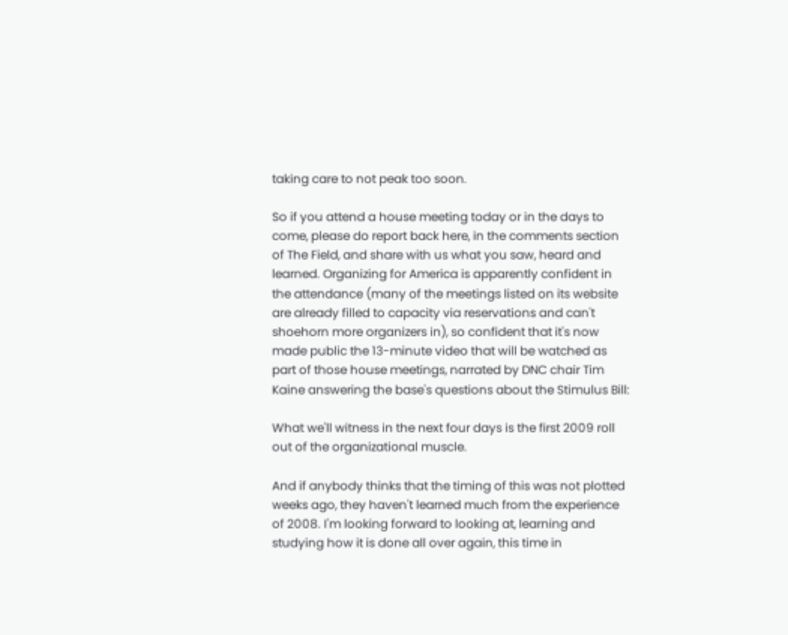taking care to not peak too soon.

So if you attend a house meeting today or in the days to come, please do report back here, in the comments section of The Field, and share with us what you saw, heard and learned. Organizing for America is apparently confident in the attendance (many of the meetings listed on its website are already filled to capacity via reservations and can't shoehorn more organizers in), so confident that it's now made public the 13-minute video that will be watched as part of those house meetings, narrated by DNC chair Tim Kaine answering the base's questions about the Stimulus Bill:

What we'll witness in the next four days is the first 2009 roll out of the organizational muscle.

And if anybody thinks that the timing of this was not plotted weeks ago, they haven't learned much from the experience of 2008. I'm looking forward to looking at, learning and studying how it is done all over again, this time in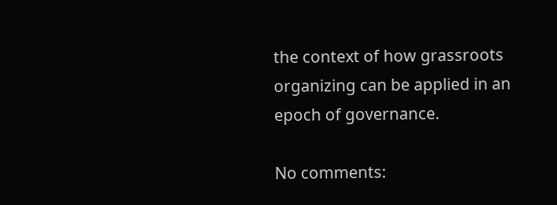the context of how grassroots organizing can be applied in an epoch of governance.

No comments: